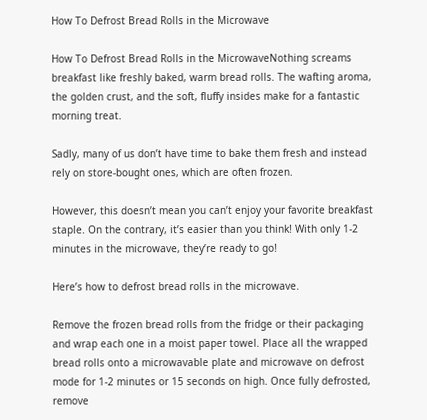How To Defrost Bread Rolls in the Microwave

How To Defrost Bread Rolls in the MicrowaveNothing screams breakfast like freshly baked, warm bread rolls. The wafting aroma, the golden crust, and the soft, fluffy insides make for a fantastic morning treat.

Sadly, many of us don’t have time to bake them fresh and instead rely on store-bought ones, which are often frozen.

However, this doesn’t mean you can’t enjoy your favorite breakfast staple. On the contrary, it’s easier than you think! With only 1-2 minutes in the microwave, they’re ready to go!

Here’s how to defrost bread rolls in the microwave.

Remove the frozen bread rolls from the fridge or their packaging and wrap each one in a moist paper towel. Place all the wrapped bread rolls onto a microwavable plate and microwave on defrost mode for 1-2 minutes or 15 seconds on high. Once fully defrosted, remove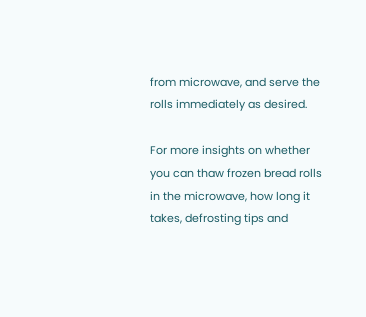from microwave, and serve the rolls immediately as desired.

For more insights on whether you can thaw frozen bread rolls in the microwave, how long it takes, defrosting tips and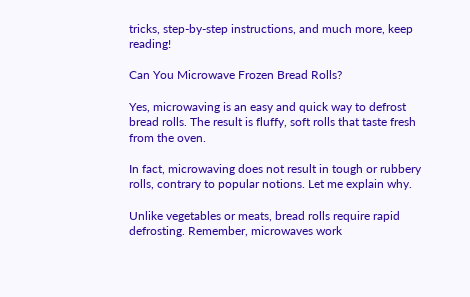tricks, step-by-step instructions, and much more, keep reading!

Can You Microwave Frozen Bread Rolls?

Yes, microwaving is an easy and quick way to defrost bread rolls. The result is fluffy, soft rolls that taste fresh from the oven.

In fact, microwaving does not result in tough or rubbery rolls, contrary to popular notions. Let me explain why.

Unlike vegetables or meats, bread rolls require rapid defrosting. Remember, microwaves work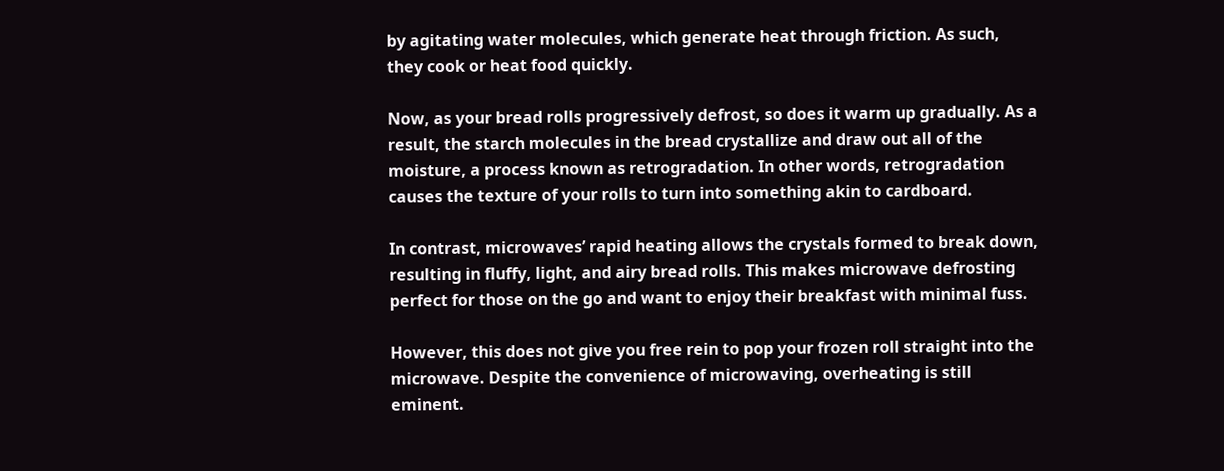by agitating water molecules, which generate heat through friction. As such, they cook or heat food quickly.

Now, as your bread rolls progressively defrost, so does it warm up gradually. As a result, the starch molecules in the bread crystallize and draw out all of the moisture, a process known as retrogradation. In other words, retrogradation causes the texture of your rolls to turn into something akin to cardboard.

In contrast, microwaves’ rapid heating allows the crystals formed to break down, resulting in fluffy, light, and airy bread rolls. This makes microwave defrosting perfect for those on the go and want to enjoy their breakfast with minimal fuss.

However, this does not give you free rein to pop your frozen roll straight into the microwave. Despite the convenience of microwaving, overheating is still eminent.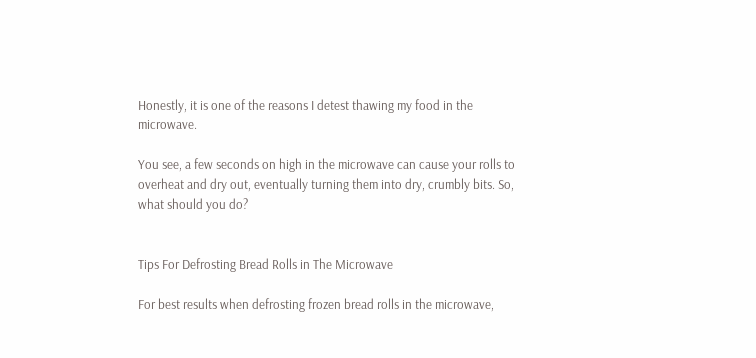Honestly, it is one of the reasons I detest thawing my food in the microwave.

You see, a few seconds on high in the microwave can cause your rolls to overheat and dry out, eventually turning them into dry, crumbly bits. So, what should you do?


Tips For Defrosting Bread Rolls in The Microwave

For best results when defrosting frozen bread rolls in the microwave,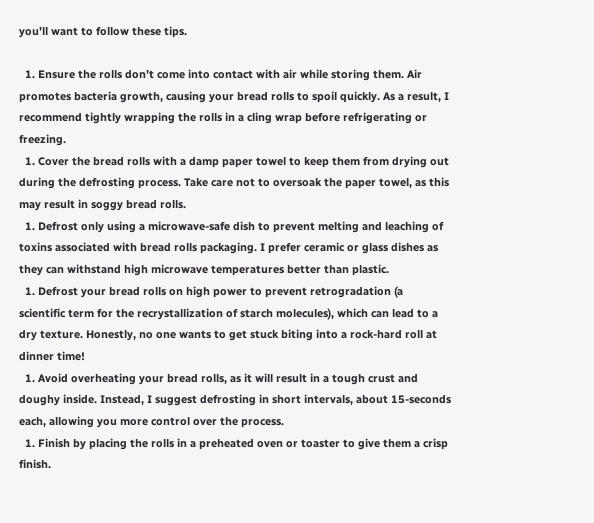you’ll want to follow these tips.

  1. Ensure the rolls don’t come into contact with air while storing them. Air promotes bacteria growth, causing your bread rolls to spoil quickly. As a result, I recommend tightly wrapping the rolls in a cling wrap before refrigerating or freezing.
  1. Cover the bread rolls with a damp paper towel to keep them from drying out during the defrosting process. Take care not to oversoak the paper towel, as this may result in soggy bread rolls.
  1. Defrost only using a microwave-safe dish to prevent melting and leaching of toxins associated with bread rolls packaging. I prefer ceramic or glass dishes as they can withstand high microwave temperatures better than plastic.
  1. Defrost your bread rolls on high power to prevent retrogradation (a scientific term for the recrystallization of starch molecules), which can lead to a dry texture. Honestly, no one wants to get stuck biting into a rock-hard roll at dinner time!
  1. Avoid overheating your bread rolls, as it will result in a tough crust and doughy inside. Instead, I suggest defrosting in short intervals, about 15-seconds each, allowing you more control over the process.
  1. Finish by placing the rolls in a preheated oven or toaster to give them a crisp finish.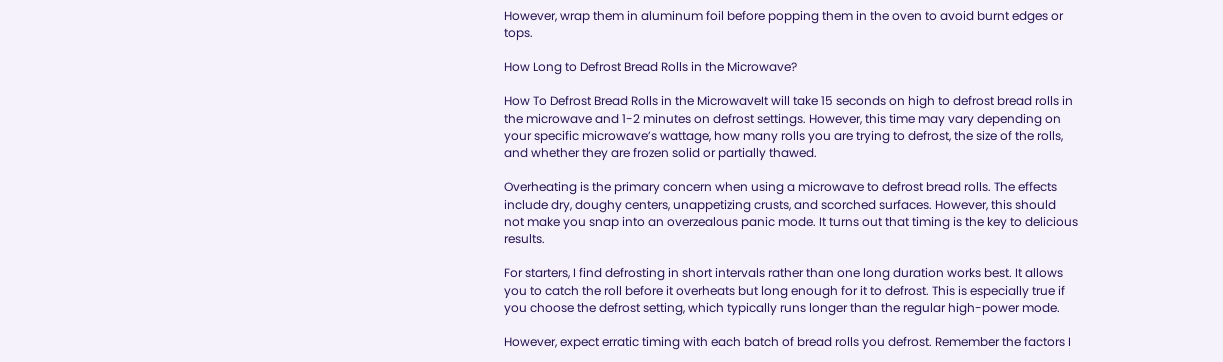However, wrap them in aluminum foil before popping them in the oven to avoid burnt edges or tops.

How Long to Defrost Bread Rolls in the Microwave?

How To Defrost Bread Rolls in the MicrowaveIt will take 15 seconds on high to defrost bread rolls in the microwave and 1-2 minutes on defrost settings. However, this time may vary depending on your specific microwave’s wattage, how many rolls you are trying to defrost, the size of the rolls, and whether they are frozen solid or partially thawed.

Overheating is the primary concern when using a microwave to defrost bread rolls. The effects include dry, doughy centers, unappetizing crusts, and scorched surfaces. However, this should not make you snap into an overzealous panic mode. It turns out that timing is the key to delicious results.

For starters, I find defrosting in short intervals rather than one long duration works best. It allows you to catch the roll before it overheats but long enough for it to defrost. This is especially true if you choose the defrost setting, which typically runs longer than the regular high-power mode.

However, expect erratic timing with each batch of bread rolls you defrost. Remember the factors I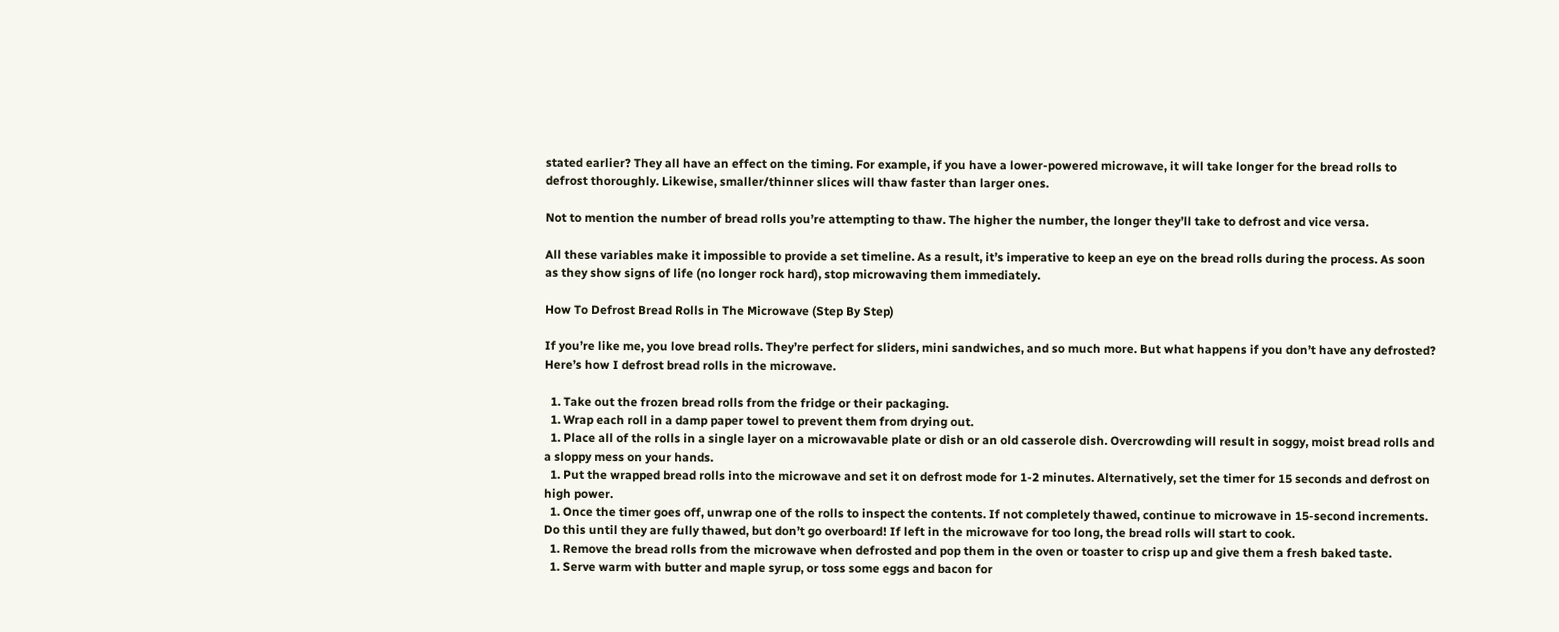stated earlier? They all have an effect on the timing. For example, if you have a lower-powered microwave, it will take longer for the bread rolls to defrost thoroughly. Likewise, smaller/thinner slices will thaw faster than larger ones.

Not to mention the number of bread rolls you’re attempting to thaw. The higher the number, the longer they’ll take to defrost and vice versa.

All these variables make it impossible to provide a set timeline. As a result, it’s imperative to keep an eye on the bread rolls during the process. As soon as they show signs of life (no longer rock hard), stop microwaving them immediately.

How To Defrost Bread Rolls in The Microwave (Step By Step)

If you’re like me, you love bread rolls. They’re perfect for sliders, mini sandwiches, and so much more. But what happens if you don’t have any defrosted? Here’s how I defrost bread rolls in the microwave.

  1. Take out the frozen bread rolls from the fridge or their packaging.
  1. Wrap each roll in a damp paper towel to prevent them from drying out.
  1. Place all of the rolls in a single layer on a microwavable plate or dish or an old casserole dish. Overcrowding will result in soggy, moist bread rolls and a sloppy mess on your hands.
  1. Put the wrapped bread rolls into the microwave and set it on defrost mode for 1-2 minutes. Alternatively, set the timer for 15 seconds and defrost on high power.
  1. Once the timer goes off, unwrap one of the rolls to inspect the contents. If not completely thawed, continue to microwave in 15-second increments. Do this until they are fully thawed, but don’t go overboard! If left in the microwave for too long, the bread rolls will start to cook.
  1. Remove the bread rolls from the microwave when defrosted and pop them in the oven or toaster to crisp up and give them a fresh baked taste.
  1. Serve warm with butter and maple syrup, or toss some eggs and bacon for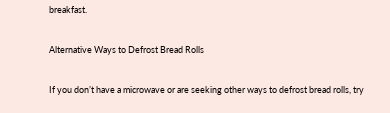breakfast.

Alternative Ways to Defrost Bread Rolls

If you don’t have a microwave or are seeking other ways to defrost bread rolls, try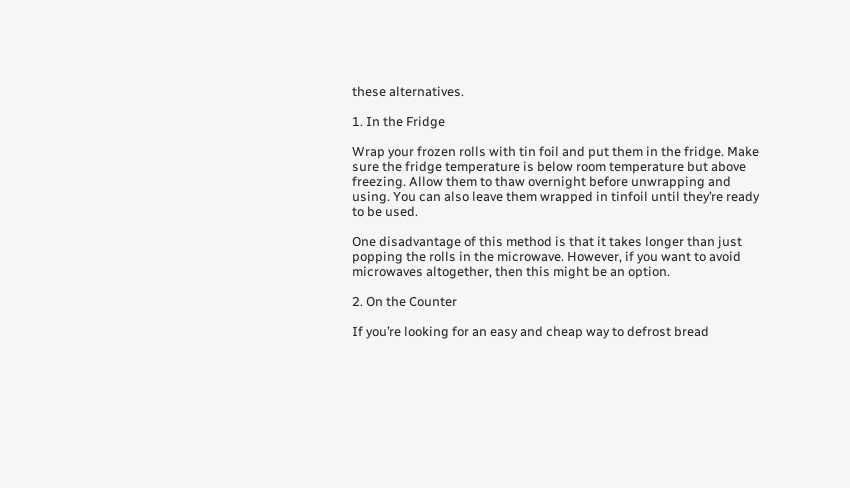these alternatives.

1. In the Fridge

Wrap your frozen rolls with tin foil and put them in the fridge. Make sure the fridge temperature is below room temperature but above freezing. Allow them to thaw overnight before unwrapping and using. You can also leave them wrapped in tinfoil until they’re ready to be used.

One disadvantage of this method is that it takes longer than just popping the rolls in the microwave. However, if you want to avoid microwaves altogether, then this might be an option.

2. On the Counter

If you’re looking for an easy and cheap way to defrost bread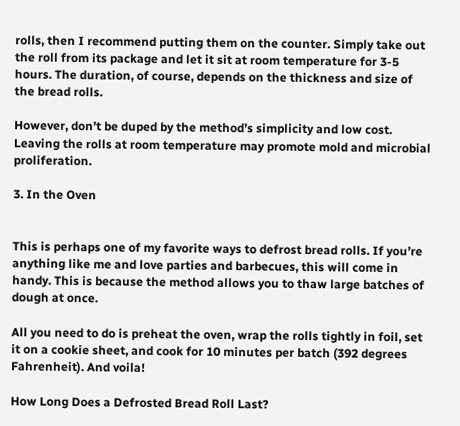rolls, then I recommend putting them on the counter. Simply take out the roll from its package and let it sit at room temperature for 3-5 hours. The duration, of course, depends on the thickness and size of the bread rolls.

However, don’t be duped by the method’s simplicity and low cost. Leaving the rolls at room temperature may promote mold and microbial proliferation.

3. In the Oven


This is perhaps one of my favorite ways to defrost bread rolls. If you’re anything like me and love parties and barbecues, this will come in handy. This is because the method allows you to thaw large batches of dough at once.

All you need to do is preheat the oven, wrap the rolls tightly in foil, set it on a cookie sheet, and cook for 10 minutes per batch (392 degrees Fahrenheit). And voila!

How Long Does a Defrosted Bread Roll Last?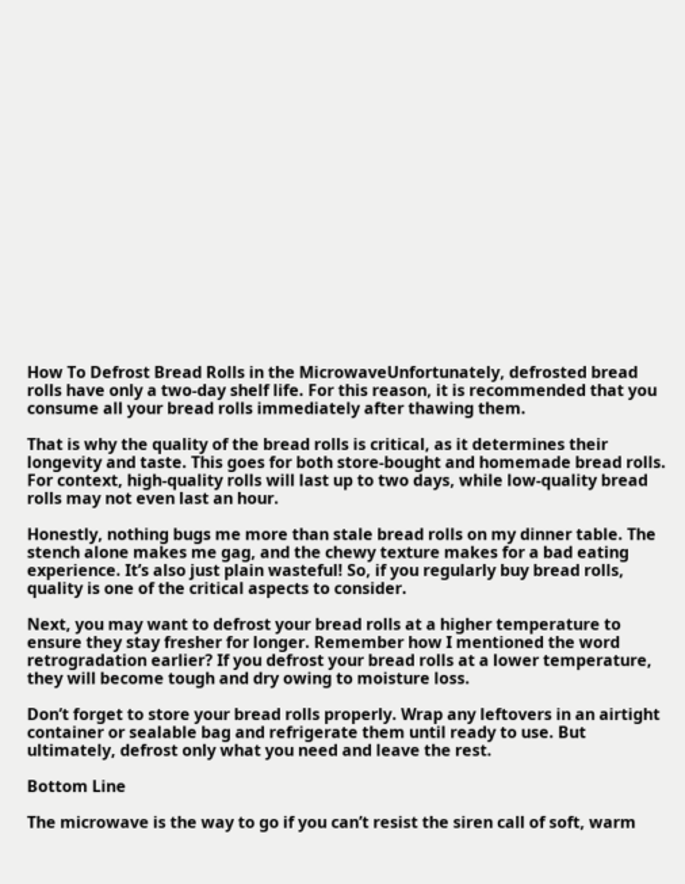How To Defrost Bread Rolls in the MicrowaveUnfortunately, defrosted bread rolls have only a two-day shelf life. For this reason, it is recommended that you consume all your bread rolls immediately after thawing them.

That is why the quality of the bread rolls is critical, as it determines their longevity and taste. This goes for both store-bought and homemade bread rolls. For context, high-quality rolls will last up to two days, while low-quality bread rolls may not even last an hour.

Honestly, nothing bugs me more than stale bread rolls on my dinner table. The stench alone makes me gag, and the chewy texture makes for a bad eating experience. It’s also just plain wasteful! So, if you regularly buy bread rolls, quality is one of the critical aspects to consider.

Next, you may want to defrost your bread rolls at a higher temperature to ensure they stay fresher for longer. Remember how I mentioned the word retrogradation earlier? If you defrost your bread rolls at a lower temperature, they will become tough and dry owing to moisture loss.

Don’t forget to store your bread rolls properly. Wrap any leftovers in an airtight container or sealable bag and refrigerate them until ready to use. But ultimately, defrost only what you need and leave the rest.

Bottom Line

The microwave is the way to go if you can’t resist the siren call of soft, warm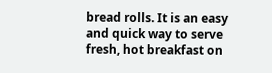bread rolls. It is an easy and quick way to serve fresh, hot breakfast on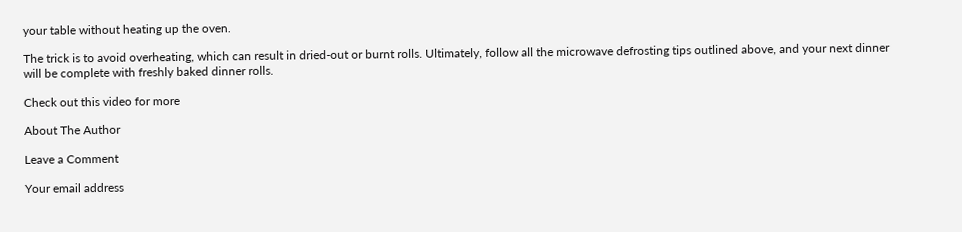your table without heating up the oven.

The trick is to avoid overheating, which can result in dried-out or burnt rolls. Ultimately, follow all the microwave defrosting tips outlined above, and your next dinner will be complete with freshly baked dinner rolls.

Check out this video for more

About The Author

Leave a Comment

Your email address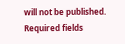will not be published. Required fields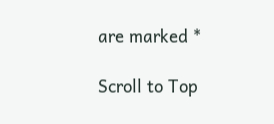are marked *

Scroll to Top